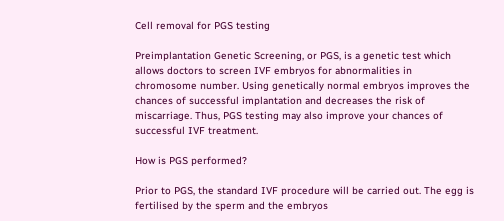Cell removal for PGS testing

Preimplantation Genetic Screening, or PGS, is a genetic test which allows doctors to screen IVF embryos for abnormalities in chromosome number. Using genetically normal embryos improves the chances of successful implantation and decreases the risk of miscarriage. Thus, PGS testing may also improve your chances of successful IVF treatment.

How is PGS performed?

Prior to PGS, the standard IVF procedure will be carried out. The egg is fertilised by the sperm and the embryos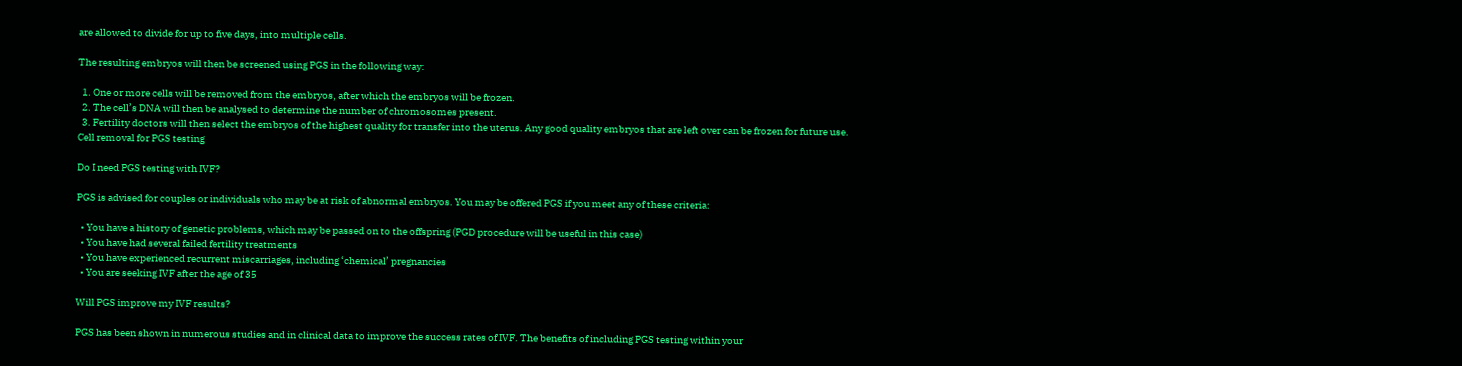are allowed to divide for up to five days, into multiple cells.

The resulting embryos will then be screened using PGS in the following way:

  1. One or more cells will be removed from the embryos, after which the embryos will be frozen.
  2. The cell’s DNA will then be analysed to determine the number of chromosomes present.
  3. Fertility doctors will then select the embryos of the highest quality for transfer into the uterus. Any good quality embryos that are left over can be frozen for future use.
Cell removal for PGS testing

Do I need PGS testing with IVF?

PGS is advised for couples or individuals who may be at risk of abnormal embryos. You may be offered PGS if you meet any of these criteria:

  • You have a history of genetic problems, which may be passed on to the offspring (PGD procedure will be useful in this case)
  • You have had several failed fertility treatments
  • You have experienced recurrent miscarriages, including ‘chemical’ pregnancies
  • You are seeking IVF after the age of 35

Will PGS improve my IVF results?

PGS has been shown in numerous studies and in clinical data to improve the success rates of IVF. The benefits of including PGS testing within your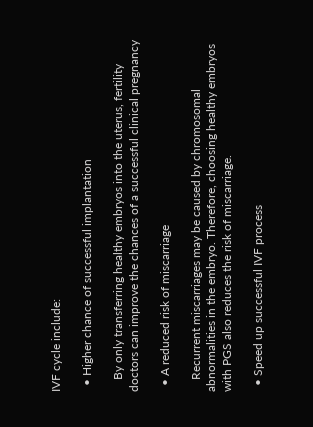IVF cycle include:

  • Higher chance of successful implantation

    By only transferring healthy embryos into the uterus, fertility doctors can improve the chances of a successful clinical pregnancy

  • A reduced risk of miscarriage

    Recurrent miscarriages may be caused by chromosomal abnormalities in the embryo. Therefore, choosing healthy embryos with PGS also reduces the risk of miscarriage.

  • Speed up successful IVF process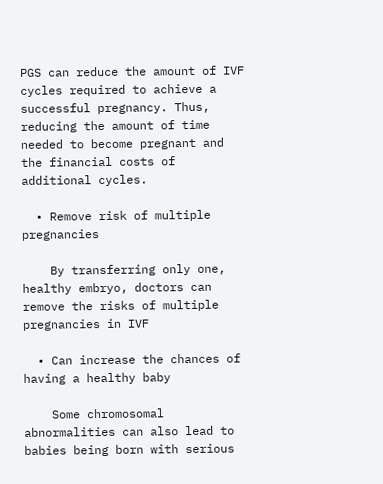PGS can reduce the amount of IVF cycles required to achieve a successful pregnancy. Thus, reducing the amount of time needed to become pregnant and the financial costs of additional cycles.

  • Remove risk of multiple pregnancies

    By transferring only one, healthy embryo, doctors can remove the risks of multiple pregnancies in IVF

  • Can increase the chances of having a healthy baby

    Some chromosomal abnormalities can also lead to babies being born with serious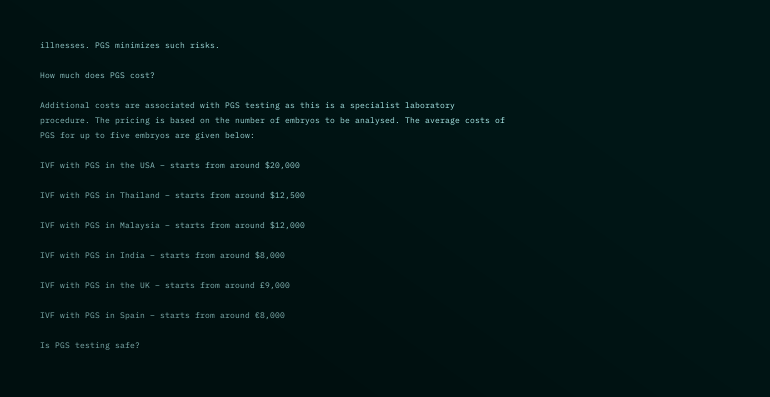illnesses. PGS minimizes such risks.

How much does PGS cost?

Additional costs are associated with PGS testing as this is a specialist laboratory procedure. The pricing is based on the number of embryos to be analysed. The average costs of PGS for up to five embryos are given below:

IVF with PGS in the USA – starts from around $20,000

IVF with PGS in Thailand – starts from around $12,500

IVF with PGS in Malaysia – starts from around $12,000

IVF with PGS in India – starts from around $8,000

IVF with PGS in the UK – starts from around £9,000

IVF with PGS in Spain – starts from around €8,000

Is PGS testing safe?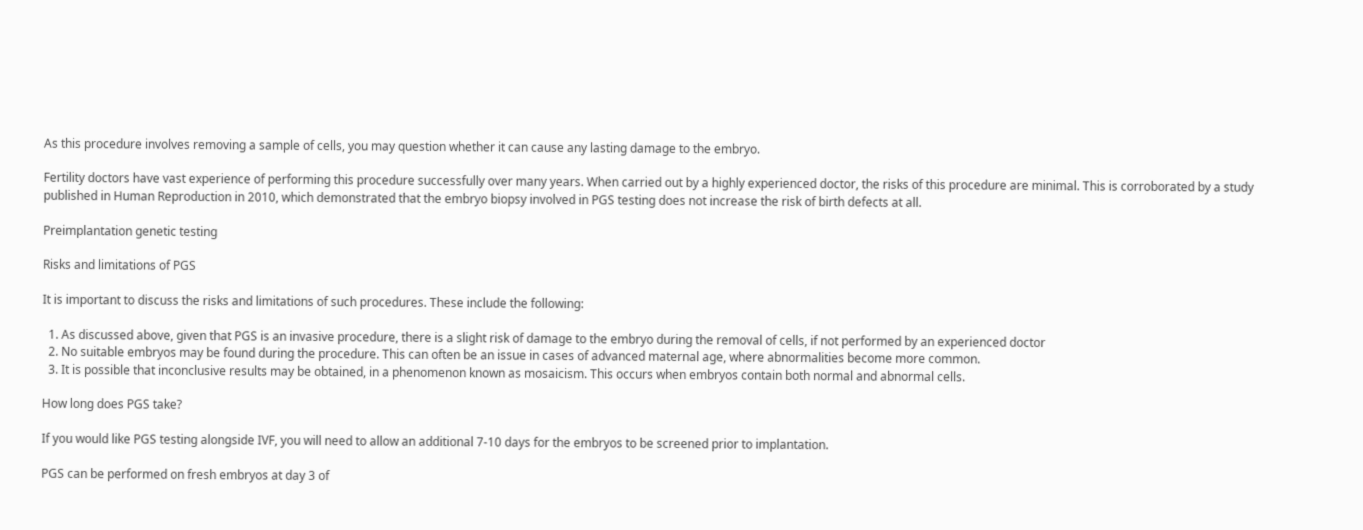As this procedure involves removing a sample of cells, you may question whether it can cause any lasting damage to the embryo.

Fertility doctors have vast experience of performing this procedure successfully over many years. When carried out by a highly experienced doctor, the risks of this procedure are minimal. This is corroborated by a study published in Human Reproduction in 2010, which demonstrated that the embryo biopsy involved in PGS testing does not increase the risk of birth defects at all.

Preimplantation genetic testing

Risks and limitations of PGS

It is important to discuss the risks and limitations of such procedures. These include the following:

  1. As discussed above, given that PGS is an invasive procedure, there is a slight risk of damage to the embryo during the removal of cells, if not performed by an experienced doctor
  2. No suitable embryos may be found during the procedure. This can often be an issue in cases of advanced maternal age, where abnormalities become more common.
  3. It is possible that inconclusive results may be obtained, in a phenomenon known as mosaicism. This occurs when embryos contain both normal and abnormal cells.

How long does PGS take?

If you would like PGS testing alongside IVF, you will need to allow an additional 7-10 days for the embryos to be screened prior to implantation.

PGS can be performed on fresh embryos at day 3 of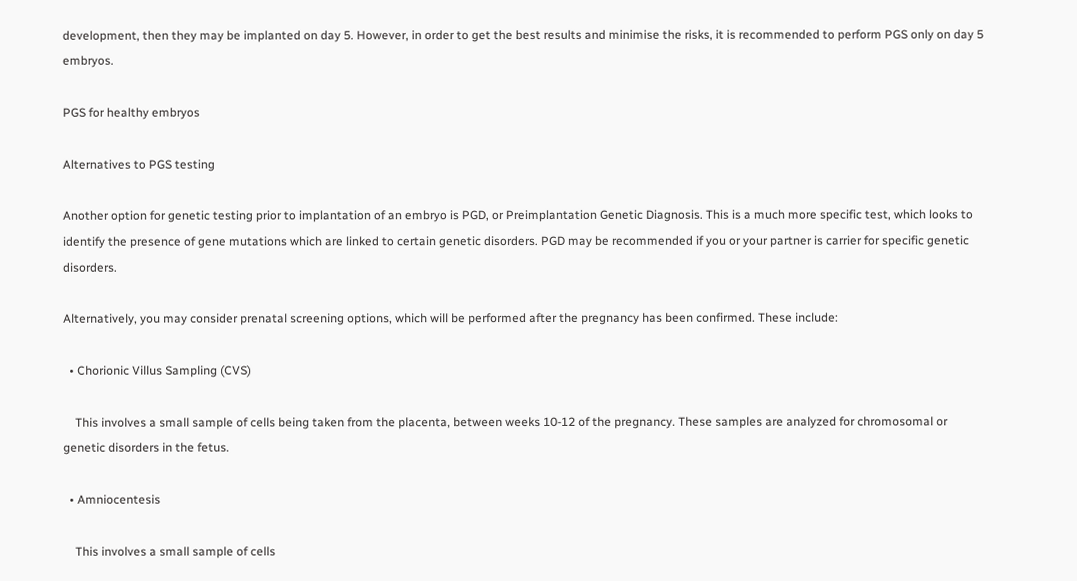development, then they may be implanted on day 5. However, in order to get the best results and minimise the risks, it is recommended to perform PGS only on day 5 embryos.

PGS for healthy embryos

Alternatives to PGS testing

Another option for genetic testing prior to implantation of an embryo is PGD, or Preimplantation Genetic Diagnosis. This is a much more specific test, which looks to identify the presence of gene mutations which are linked to certain genetic disorders. PGD may be recommended if you or your partner is carrier for specific genetic disorders.

Alternatively, you may consider prenatal screening options, which will be performed after the pregnancy has been confirmed. These include:

  • Chorionic Villus Sampling (CVS)

    This involves a small sample of cells being taken from the placenta, between weeks 10-12 of the pregnancy. These samples are analyzed for chromosomal or genetic disorders in the fetus.

  • Amniocentesis

    This involves a small sample of cells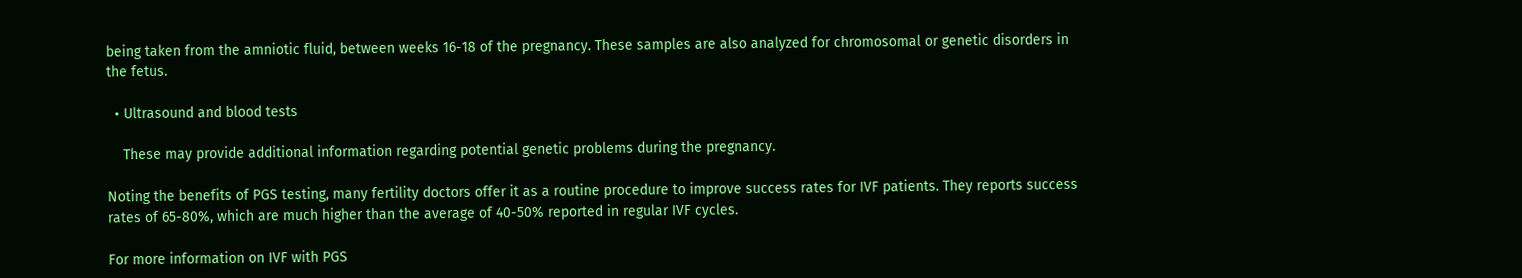being taken from the amniotic fluid, between weeks 16-18 of the pregnancy. These samples are also analyzed for chromosomal or genetic disorders in the fetus.

  • Ultrasound and blood tests

    These may provide additional information regarding potential genetic problems during the pregnancy.

Noting the benefits of PGS testing, many fertility doctors offer it as a routine procedure to improve success rates for IVF patients. They reports success rates of 65-80%, which are much higher than the average of 40-50% reported in regular IVF cycles.

For more information on IVF with PGS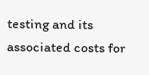testing and its associated costs for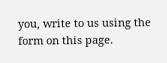you, write to us using the form on this page.